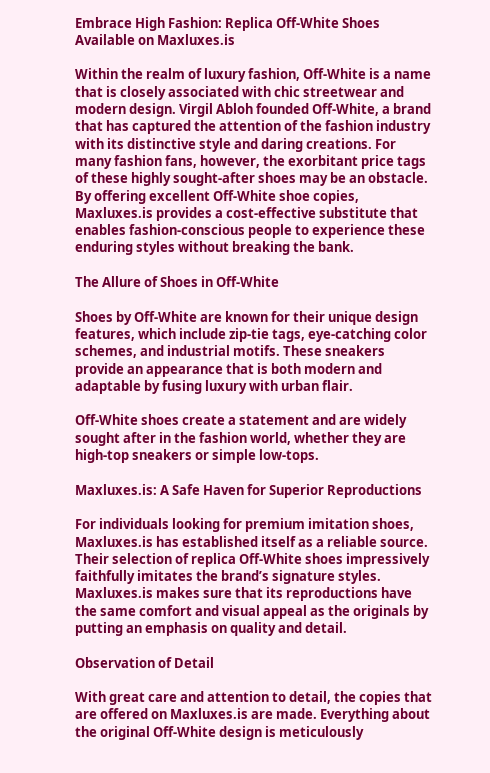Embrace High Fashion: Replica Off-White Shoes Available on Maxluxes.is

Within the realm of luxury fashion, Off-White is a name that is closely associated with chic streetwear and modern design. Virgil Abloh founded Off-White, a brand that has captured the attention of the fashion industry with its distinctive style and daring creations. For many fashion fans, however, the exorbitant price tags of these highly sought-after shoes may be an obstacle. By offering excellent Off-White shoe copies, Maxluxes.is provides a cost-effective substitute that enables fashion-conscious people to experience these enduring styles without breaking the bank.

The Allure of Shoes in Off-White

Shoes by Off-White are known for their unique design features, which include zip-tie tags, eye-catching color schemes, and industrial motifs. These sneakers provide an appearance that is both modern and adaptable by fusing luxury with urban flair.

Off-White shoes create a statement and are widely sought after in the fashion world, whether they are high-top sneakers or simple low-tops.

Maxluxes.is: A Safe Haven for Superior Reproductions

For individuals looking for premium imitation shoes, Maxluxes.is has established itself as a reliable source. Their selection of replica Off-White shoes impressively faithfully imitates the brand’s signature styles. Maxluxes.is makes sure that its reproductions have the same comfort and visual appeal as the originals by putting an emphasis on quality and detail.

Observation of Detail

With great care and attention to detail, the copies that are offered on Maxluxes.is are made. Everything about the original Off-White design is meticulously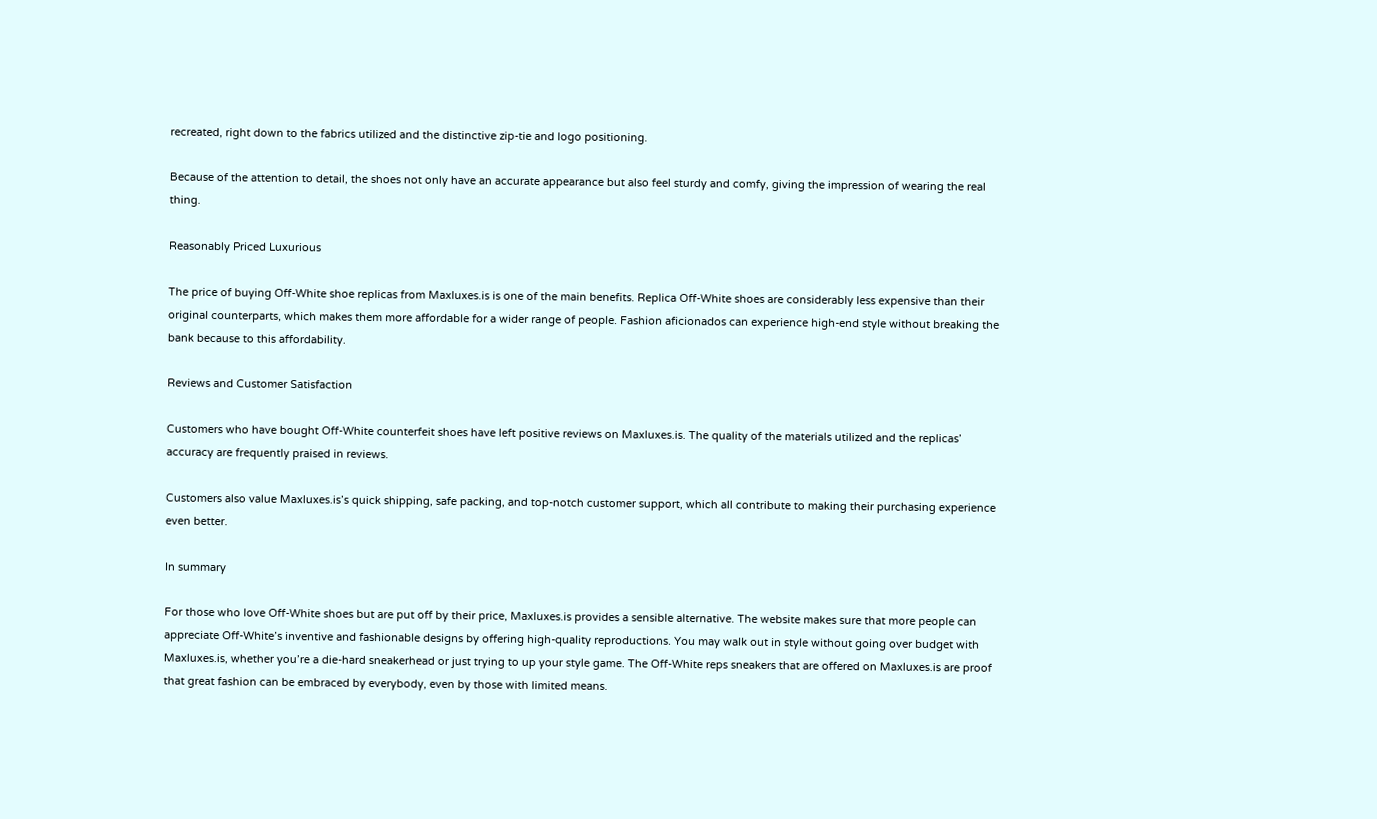recreated, right down to the fabrics utilized and the distinctive zip-tie and logo positioning.

Because of the attention to detail, the shoes not only have an accurate appearance but also feel sturdy and comfy, giving the impression of wearing the real thing.

Reasonably Priced Luxurious

The price of buying Off-White shoe replicas from Maxluxes.is is one of the main benefits. Replica Off-White shoes are considerably less expensive than their original counterparts, which makes them more affordable for a wider range of people. Fashion aficionados can experience high-end style without breaking the bank because to this affordability.

Reviews and Customer Satisfaction

Customers who have bought Off-White counterfeit shoes have left positive reviews on Maxluxes.is. The quality of the materials utilized and the replicas’ accuracy are frequently praised in reviews.

Customers also value Maxluxes.is’s quick shipping, safe packing, and top-notch customer support, which all contribute to making their purchasing experience even better.

In summary

For those who love Off-White shoes but are put off by their price, Maxluxes.is provides a sensible alternative. The website makes sure that more people can appreciate Off-White’s inventive and fashionable designs by offering high-quality reproductions. You may walk out in style without going over budget with Maxluxes.is, whether you’re a die-hard sneakerhead or just trying to up your style game. The Off-White reps sneakers that are offered on Maxluxes.is are proof that great fashion can be embraced by everybody, even by those with limited means.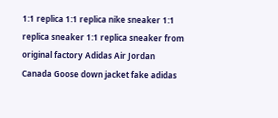1:1 replica 1:1 replica nike sneaker 1:1 replica sneaker 1:1 replica sneaker from original factory Adidas Air Jordan Canada Goose down jacket fake adidas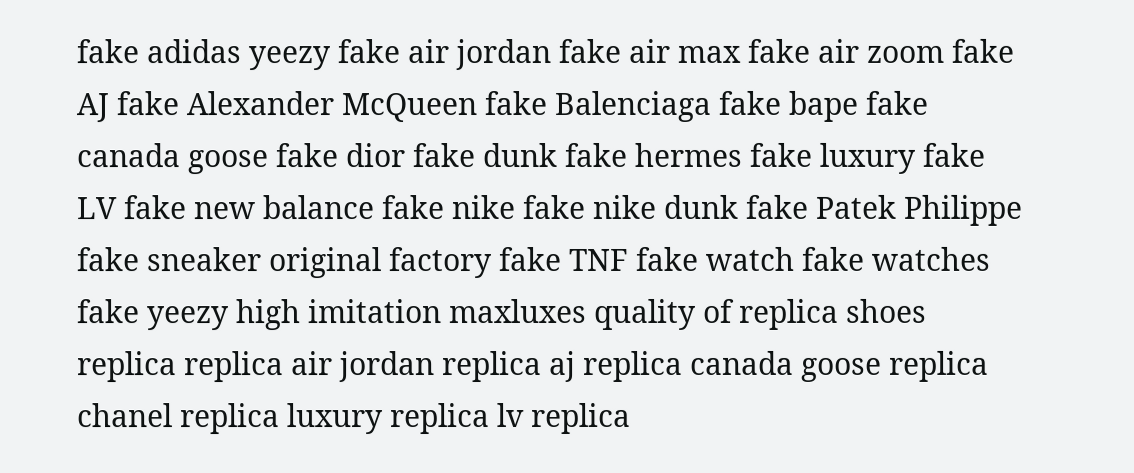fake adidas yeezy fake air jordan fake air max fake air zoom fake AJ fake Alexander McQueen fake Balenciaga fake bape fake canada goose fake dior fake dunk fake hermes fake luxury fake LV fake new balance fake nike fake nike dunk fake Patek Philippe fake sneaker original factory fake TNF fake watch fake watches fake yeezy high imitation maxluxes quality of replica shoes replica replica air jordan replica aj replica canada goose replica chanel replica luxury replica lv replica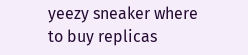yeezy sneaker where to buy replicas